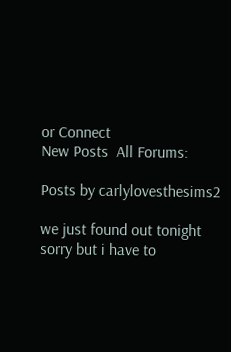or Connect
New Posts  All Forums:

Posts by carlylovesthesims2

we just found out tonight sorry but i have to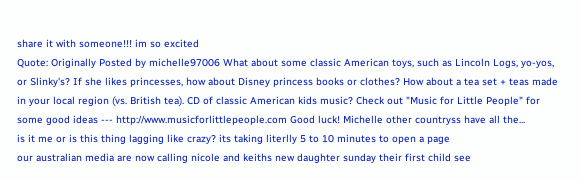share it with someone!!! im so excited
Quote: Originally Posted by michelle97006 What about some classic American toys, such as Lincoln Logs, yo-yos, or Slinky's? If she likes princesses, how about Disney princess books or clothes? How about a tea set + teas made in your local region (vs. British tea). CD of classic American kids music? Check out "Music for Little People" for some good ideas --- http://www.musicforlittlepeople.com Good luck! Michelle other countryss have all the...
is it me or is this thing lagging like crazy? its taking literlly 5 to 10 minutes to open a page
our australian media are now calling nicole and keiths new daughter sunday their first child see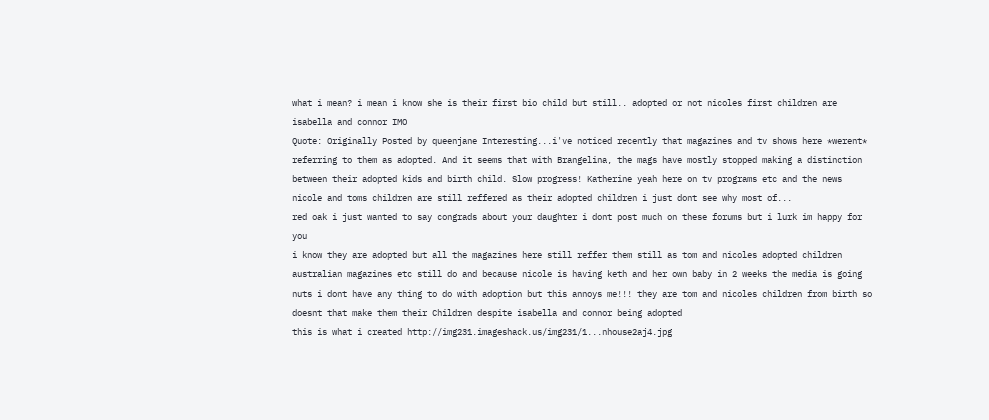what i mean? i mean i know she is their first bio child but still.. adopted or not nicoles first children are isabella and connor IMO
Quote: Originally Posted by queenjane Interesting...i've noticed recently that magazines and tv shows here *werent* referring to them as adopted. And it seems that with Brangelina, the mags have mostly stopped making a distinction between their adopted kids and birth child. Slow progress! Katherine yeah here on tv programs etc and the news nicole and toms children are still reffered as their adopted children i just dont see why most of...
red oak i just wanted to say congrads about your daughter i dont post much on these forums but i lurk im happy for you
i know they are adopted but all the magazines here still reffer them still as tom and nicoles adopted children australian magazines etc still do and because nicole is having keth and her own baby in 2 weeks the media is going nuts i dont have any thing to do with adoption but this annoys me!!! they are tom and nicoles children from birth so doesnt that make them their Children despite isabella and connor being adopted
this is what i created http://img231.imageshack.us/img231/1...nhouse2aj4.jpg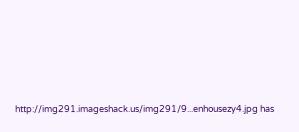http://img291.imageshack.us/img291/9...enhousezy4.jpg has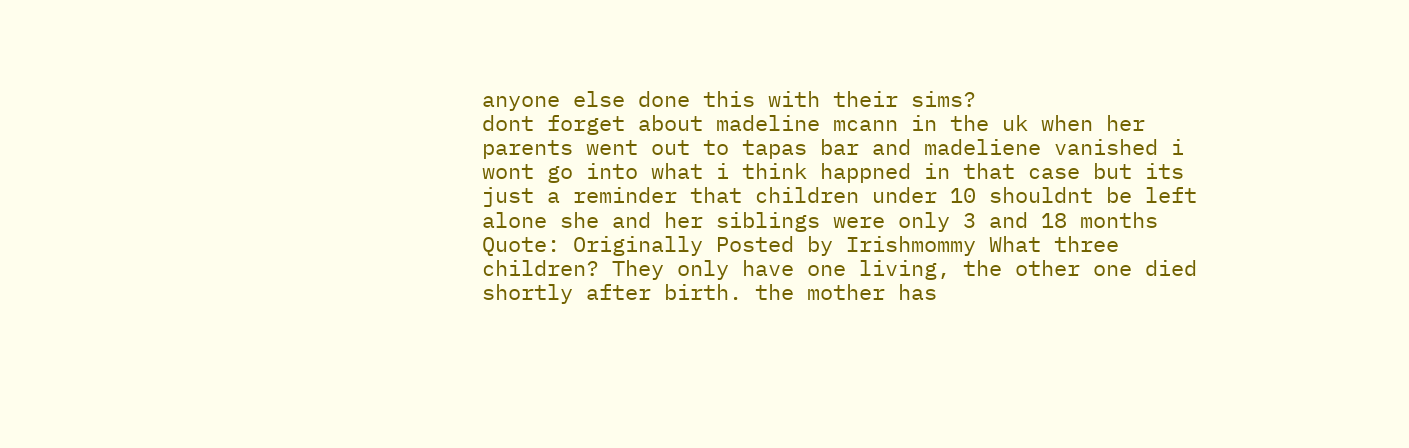anyone else done this with their sims?
dont forget about madeline mcann in the uk when her parents went out to tapas bar and madeliene vanished i wont go into what i think happned in that case but its just a reminder that children under 10 shouldnt be left alone she and her siblings were only 3 and 18 months
Quote: Originally Posted by Irishmommy What three children? They only have one living, the other one died shortly after birth. the mother has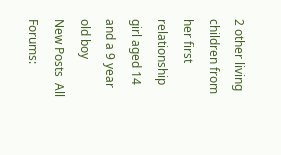2 other living children from her first relationship girl aged 14 and a 9 year old boy
New Posts  All Forums: